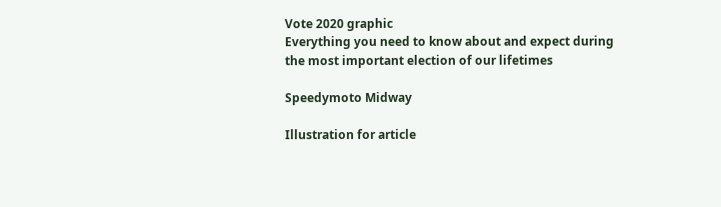Vote 2020 graphic
Everything you need to know about and expect during
the most important election of our lifetimes

Speedymoto Midway

Illustration for article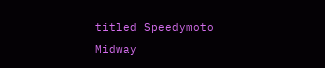titled Speedymoto Midway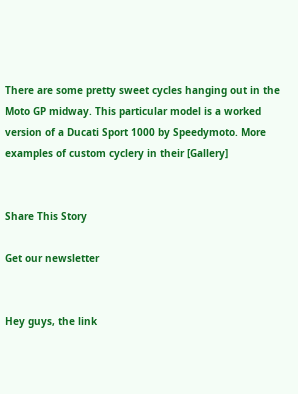There are some pretty sweet cycles hanging out in the Moto GP midway. This particular model is a worked version of a Ducati Sport 1000 by Speedymoto. More examples of custom cyclery in their [Gallery]


Share This Story

Get our newsletter


Hey guys, the link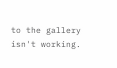to the gallery isn't working.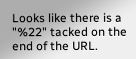Looks like there is a "%22" tacked on the end of the URL.